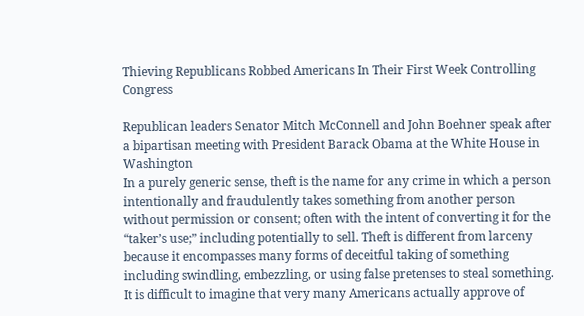Thieving Republicans Robbed Americans In Their First Week Controlling Congress

Republican leaders Senator Mitch McConnell and John Boehner speak after a bipartisan meeting with President Barack Obama at the White House in Washington
In a purely generic sense, theft is the name for any crime in which a person intentionally and fraudulently takes something from another person without permission or consent; often with the intent of converting it for the “taker’s use;” including potentially to sell. Theft is different from larceny because it encompasses many forms of deceitful taking of something including swindling, embezzling, or using false pretenses to steal something. It is difficult to imagine that very many Americans actually approve of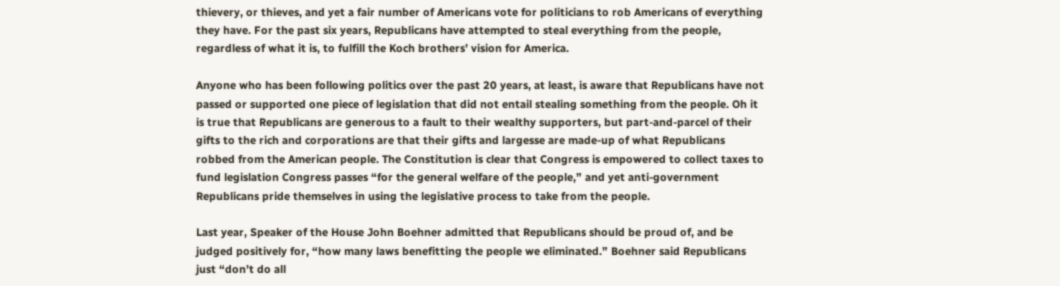thievery, or thieves, and yet a fair number of Americans vote for politicians to rob Americans of everything they have. For the past six years, Republicans have attempted to steal everything from the people, regardless of what it is, to fulfill the Koch brothers’ vision for America.

Anyone who has been following politics over the past 20 years, at least, is aware that Republicans have not passed or supported one piece of legislation that did not entail stealing something from the people. Oh it is true that Republicans are generous to a fault to their wealthy supporters, but part-and-parcel of their gifts to the rich and corporations are that their gifts and largesse are made-up of what Republicans robbed from the American people. The Constitution is clear that Congress is empowered to collect taxes to fund legislation Congress passes “for the general welfare of the people,” and yet anti-government Republicans pride themselves in using the legislative process to take from the people.

Last year, Speaker of the House John Boehner admitted that Republicans should be proud of, and be judged positively for, “how many laws benefitting the people we eliminated.” Boehner said Republicans just “don’t do all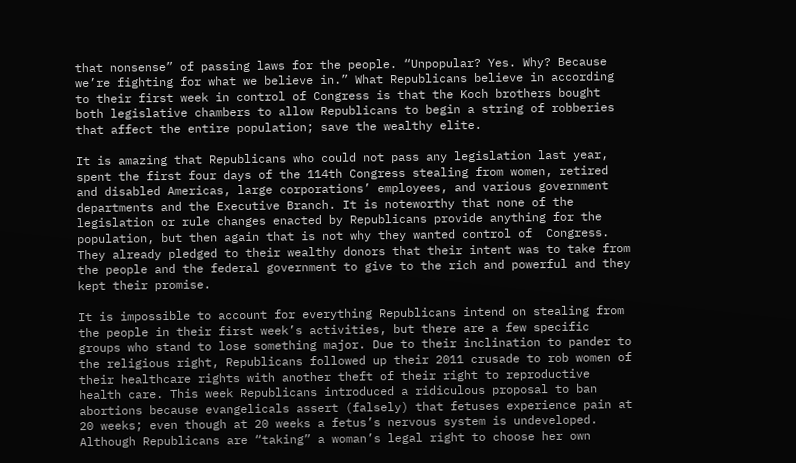that nonsense” of passing laws for the people. “Unpopular? Yes. Why? Because we’re fighting for what we believe in.” What Republicans believe in according to their first week in control of Congress is that the Koch brothers bought both legislative chambers to allow Republicans to begin a string of robberies that affect the entire population; save the wealthy elite.

It is amazing that Republicans who could not pass any legislation last year, spent the first four days of the 114th Congress stealing from women, retired and disabled Americas, large corporations’ employees, and various government departments and the Executive Branch. It is noteworthy that none of the legislation or rule changes enacted by Republicans provide anything for the population, but then again that is not why they wanted control of  Congress. They already pledged to their wealthy donors that their intent was to take from the people and the federal government to give to the rich and powerful and they kept their promise.

It is impossible to account for everything Republicans intend on stealing from the people in their first week’s activities, but there are a few specific groups who stand to lose something major. Due to their inclination to pander to the religious right, Republicans followed up their 2011 crusade to rob women of their healthcare rights with another theft of their right to reproductive health care. This week Republicans introduced a ridiculous proposal to ban abortions because evangelicals assert (falsely) that fetuses experience pain at 20 weeks; even though at 20 weeks a fetus’s nervous system is undeveloped. Although Republicans are “taking” a woman’s legal right to choose her own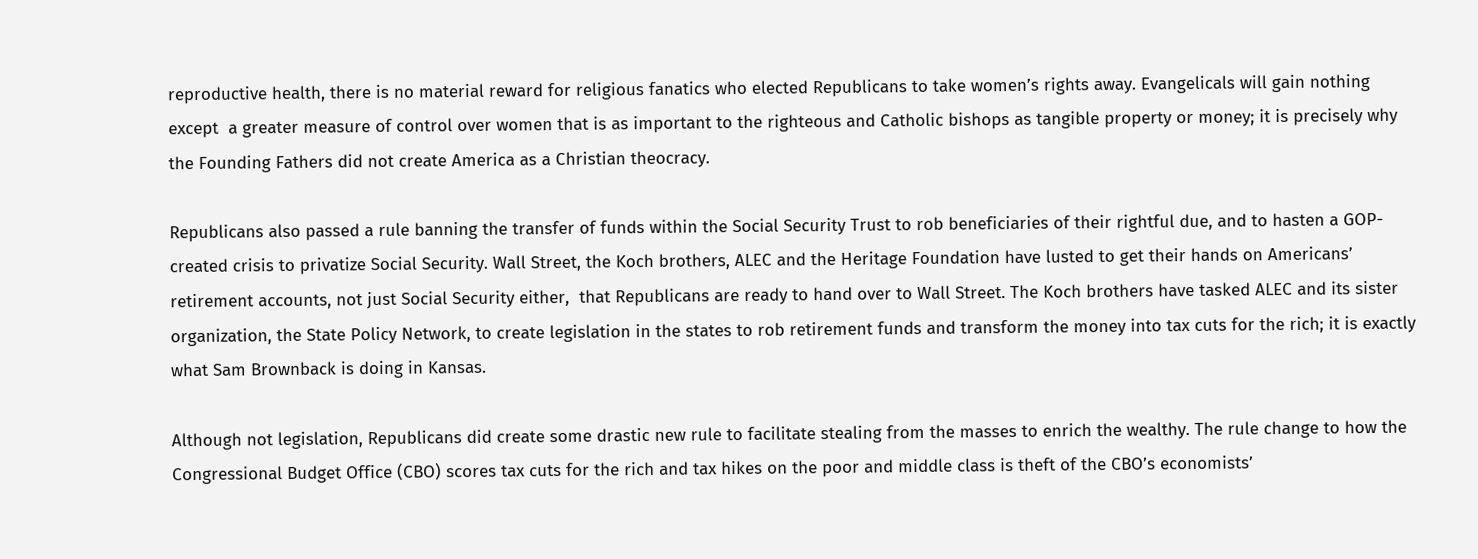reproductive health, there is no material reward for religious fanatics who elected Republicans to take women’s rights away. Evangelicals will gain nothing except  a greater measure of control over women that is as important to the righteous and Catholic bishops as tangible property or money; it is precisely why the Founding Fathers did not create America as a Christian theocracy.

Republicans also passed a rule banning the transfer of funds within the Social Security Trust to rob beneficiaries of their rightful due, and to hasten a GOP-created crisis to privatize Social Security. Wall Street, the Koch brothers, ALEC and the Heritage Foundation have lusted to get their hands on Americans’ retirement accounts, not just Social Security either,  that Republicans are ready to hand over to Wall Street. The Koch brothers have tasked ALEC and its sister organization, the State Policy Network, to create legislation in the states to rob retirement funds and transform the money into tax cuts for the rich; it is exactly what Sam Brownback is doing in Kansas.

Although not legislation, Republicans did create some drastic new rule to facilitate stealing from the masses to enrich the wealthy. The rule change to how the Congressional Budget Office (CBO) scores tax cuts for the rich and tax hikes on the poor and middle class is theft of the CBO’s economists’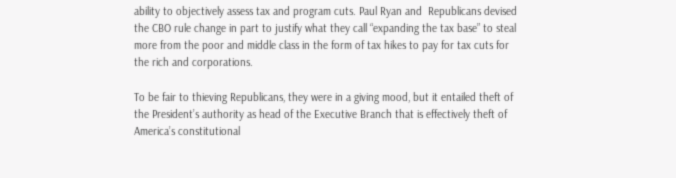ability to objectively assess tax and program cuts. Paul Ryan and  Republicans devised the CBO rule change in part to justify what they call “expanding the tax base” to steal more from the poor and middle class in the form of tax hikes to pay for tax cuts for the rich and corporations.

To be fair to thieving Republicans, they were in a giving mood, but it entailed theft of the President’s authority as head of the Executive Branch that is effectively theft of America’s constitutional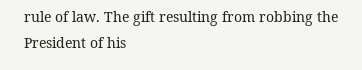rule of law. The gift resulting from robbing the President of his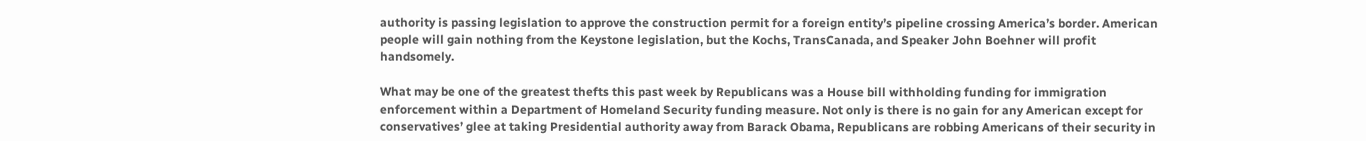authority is passing legislation to approve the construction permit for a foreign entity’s pipeline crossing America’s border. American people will gain nothing from the Keystone legislation, but the Kochs, TransCanada, and Speaker John Boehner will profit handsomely.

What may be one of the greatest thefts this past week by Republicans was a House bill withholding funding for immigration enforcement within a Department of Homeland Security funding measure. Not only is there is no gain for any American except for conservatives’ glee at taking Presidential authority away from Barack Obama, Republicans are robbing Americans of their security in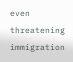even threatening immigration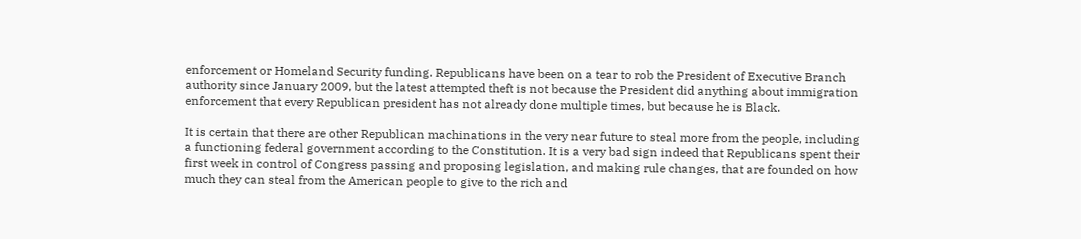enforcement or Homeland Security funding. Republicans have been on a tear to rob the President of Executive Branch authority since January 2009, but the latest attempted theft is not because the President did anything about immigration enforcement that every Republican president has not already done multiple times, but because he is Black.

It is certain that there are other Republican machinations in the very near future to steal more from the people, including a functioning federal government according to the Constitution. It is a very bad sign indeed that Republicans spent their first week in control of Congress passing and proposing legislation, and making rule changes, that are founded on how much they can steal from the American people to give to the rich and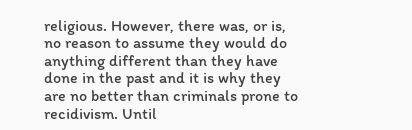religious. However, there was, or is, no reason to assume they would do anything different than they have done in the past and it is why they are no better than criminals prone to recidivism. Until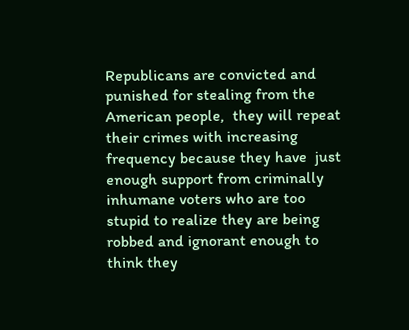Republicans are convicted and punished for stealing from the American people,  they will repeat their crimes with increasing frequency because they have  just enough support from criminally inhumane voters who are too stupid to realize they are being robbed and ignorant enough to think they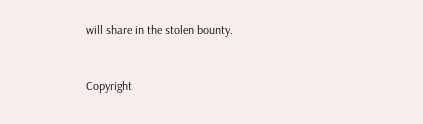will share in the stolen bounty.


Copyright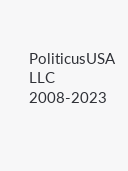PoliticusUSA LLC 2008-2023